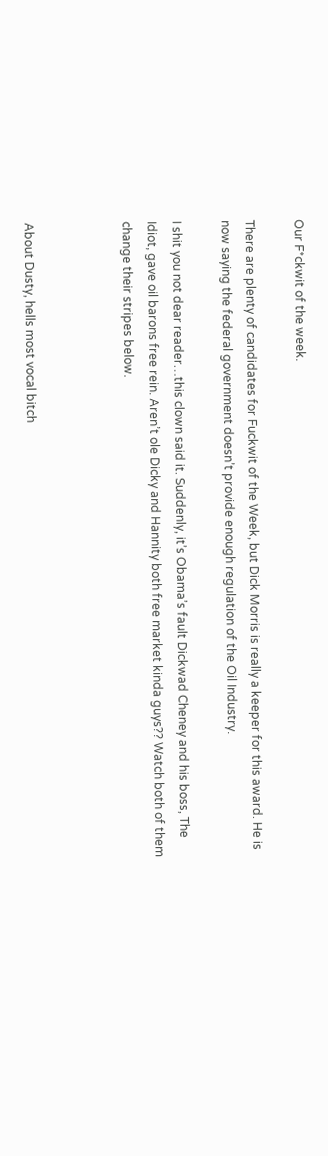Our F*ckwit of the week.

There are plenty of candidates for Fuckwit of the Week, but Dick Morris is really a keeper for this award. He is now saying the federal government doesn’t provide enough regulation of the Oil Industry.

I shit you not dear reader…this clown said it. Suddenly, it’s Obama’s fault Dickwad Cheney and his boss, The Idiot, gave oil barons free rein. Aren’t ole Dicky and Hannity both free market kinda guys?? Watch both of them change their stripes below.



About Dusty, hells most vocal bitch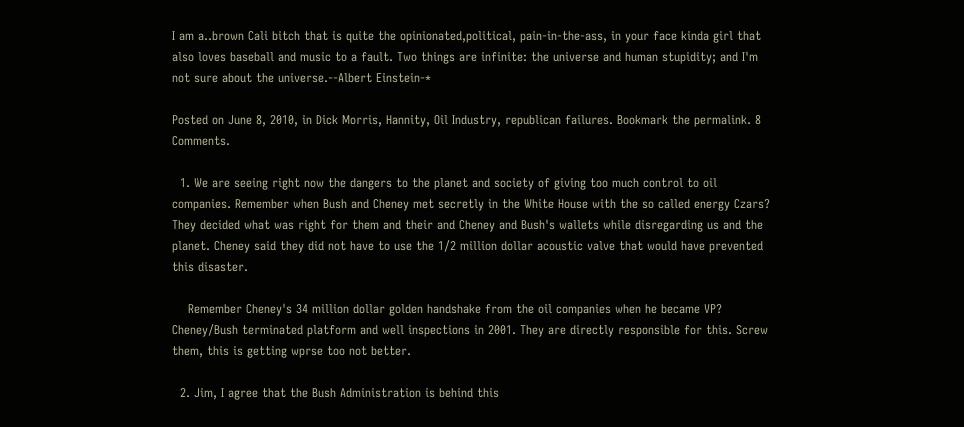I am a..brown Cali bitch that is quite the opinionated,political, pain-in-the-ass, in your face kinda girl that also loves baseball and music to a fault. Two things are infinite: the universe and human stupidity; and I'm not sure about the universe.--Albert Einstein-*

Posted on June 8, 2010, in Dick Morris, Hannity, Oil Industry, republican failures. Bookmark the permalink. 8 Comments.

  1. We are seeing right now the dangers to the planet and society of giving too much control to oil companies. Remember when Bush and Cheney met secretly in the White House with the so called energy Czars? They decided what was right for them and their and Cheney and Bush's wallets while disregarding us and the planet. Cheney said they did not have to use the 1/2 million dollar acoustic valve that would have prevented this disaster.

    Remember Cheney's 34 million dollar golden handshake from the oil companies when he became VP? Cheney/Bush terminated platform and well inspections in 2001. They are directly responsible for this. Screw them, this is getting wprse too not better.

  2. Jim, I agree that the Bush Administration is behind this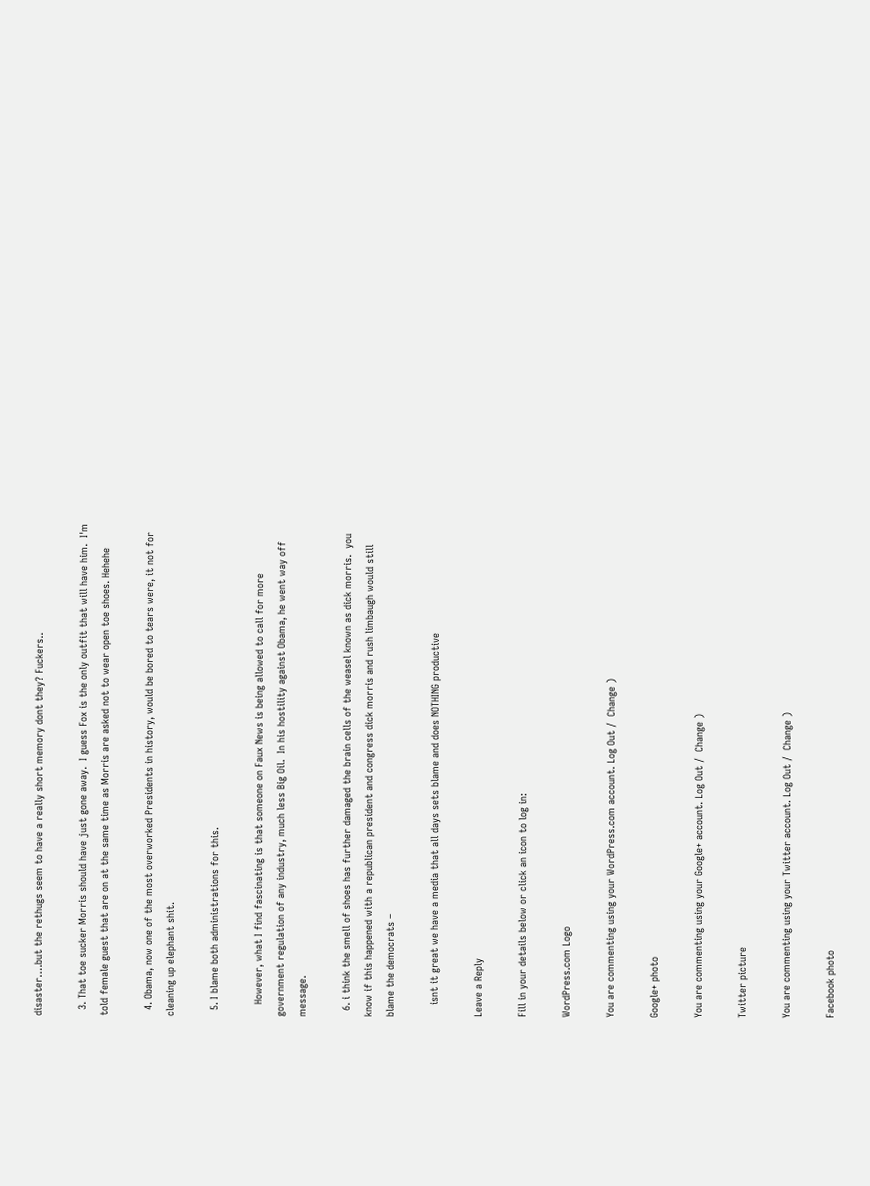disaster….but the rethugs seem to have a really short memory dont they? Fuckers..

  3. That toe sucker Morris should have just gone away.  I guess Fox is the only outfit that will have him.  I'm told female guest that are on at the same time as Morris are asked not to wear open toe shoes. Hehehe

  4. Obama, now one of the most overworked Presidents in history, would be bored to tears were, it not for cleaning up elephant shit.

  5. I blame both administrations for this.

    However, what I find fascinating is that someone on Faux News is being allowed to call for more government regulation of any industry, much less Big Oil.  In his hostility against Obama, he went way off message.

  6. i think the smell of shoes has further damaged the brain cells of the weasel known as dick morris.  you know if this happened with a republican president and congress dick morris and rush limbaugh would still blame the democrats –

    isnt it great we have a media that all days sets blame and does NOTHING productive

Leave a Reply

Fill in your details below or click an icon to log in:

WordPress.com Logo

You are commenting using your WordPress.com account. Log Out /  Change )

Google+ photo

You are commenting using your Google+ account. Log Out /  Change )

Twitter picture

You are commenting using your Twitter account. Log Out /  Change )

Facebook photo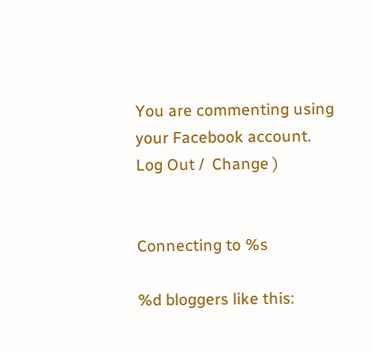You are commenting using your Facebook account. Log Out /  Change )


Connecting to %s

%d bloggers like this: